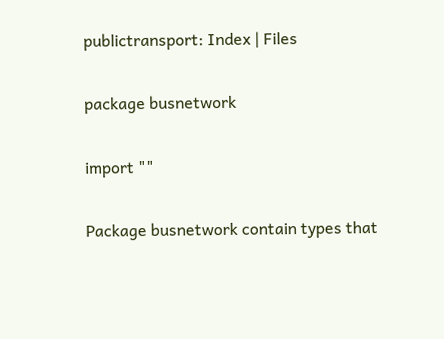publictransport: Index | Files

package busnetwork

import ""

Package busnetwork contain types that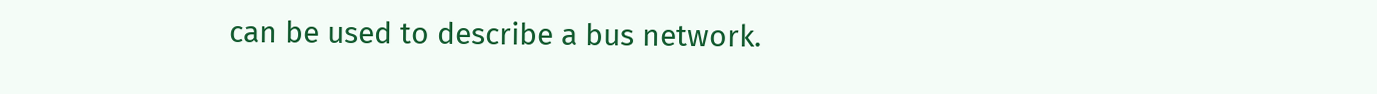can be used to describe a bus network.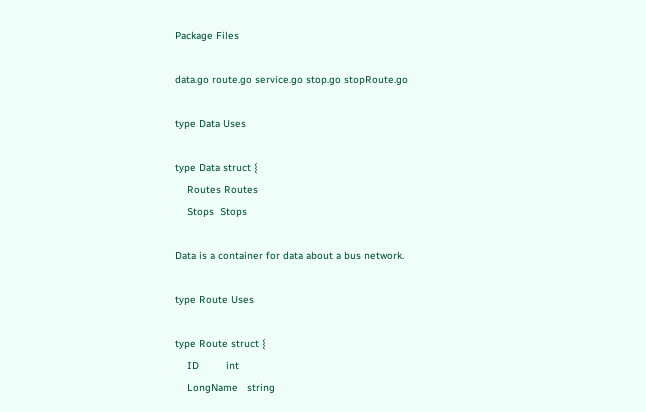Package Files

data.go route.go service.go stop.go stopRoute.go

type Data Uses

type Data struct {
    Routes Routes
    Stops  Stops

Data is a container for data about a bus network.

type Route Uses

type Route struct {
    ID         int
    LongName   string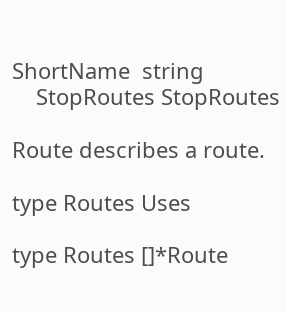ShortName  string
    StopRoutes StopRoutes

Route describes a route.

type Routes Uses

type Routes []*Route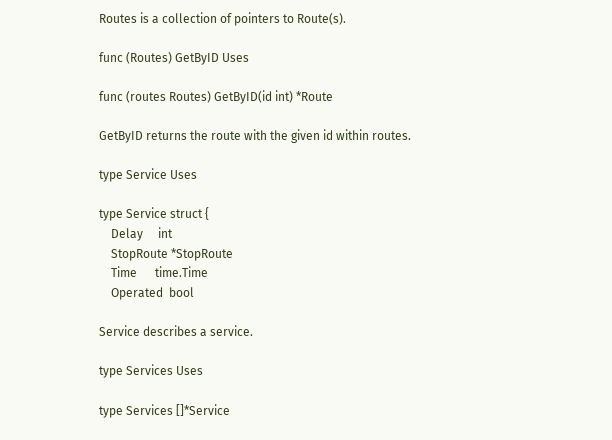Routes is a collection of pointers to Route(s).

func (Routes) GetByID Uses

func (routes Routes) GetByID(id int) *Route

GetByID returns the route with the given id within routes.

type Service Uses

type Service struct {
    Delay     int
    StopRoute *StopRoute
    Time      time.Time
    Operated  bool

Service describes a service.

type Services Uses

type Services []*Service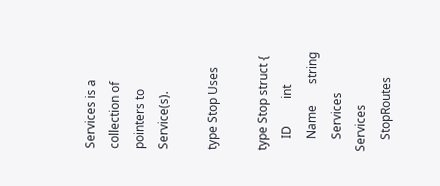Services is a collection of pointers to Service(s).

type Stop Uses

type Stop struct {
    ID         int
    Name       string
    Services   Services
    StopRoutes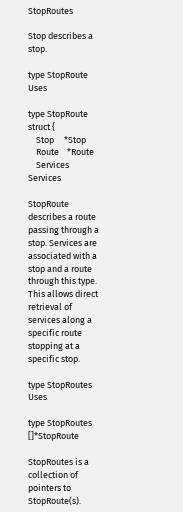StopRoutes

Stop describes a stop.

type StopRoute Uses

type StopRoute struct {
    Stop     *Stop
    Route    *Route
    Services Services

StopRoute describes a route passing through a stop. Services are associated with a stop and a route through this type. This allows direct retrieval of services along a specific route stopping at a specific stop.

type StopRoutes Uses

type StopRoutes []*StopRoute

StopRoutes is a collection of pointers to StopRoute(s).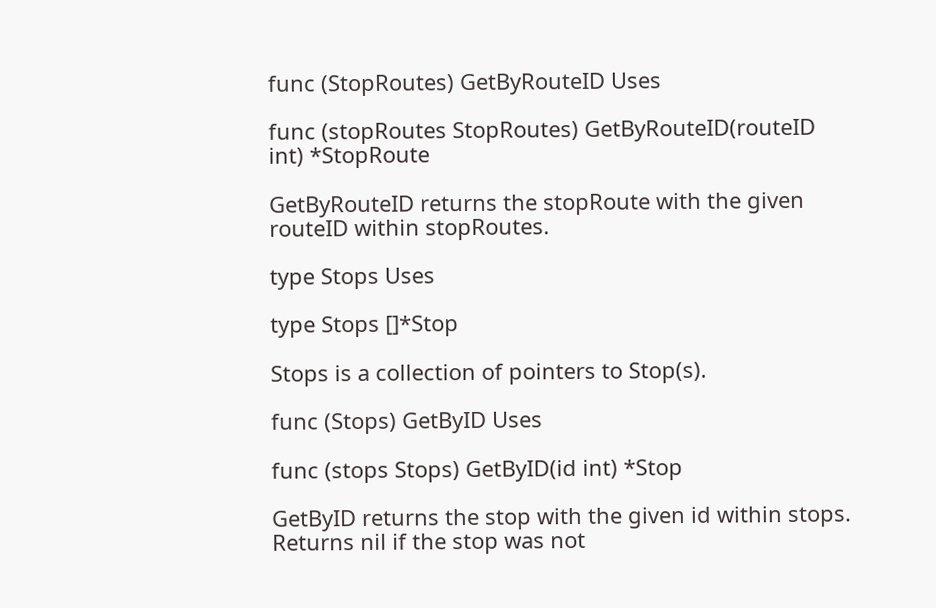func (StopRoutes) GetByRouteID Uses

func (stopRoutes StopRoutes) GetByRouteID(routeID int) *StopRoute

GetByRouteID returns the stopRoute with the given routeID within stopRoutes.

type Stops Uses

type Stops []*Stop

Stops is a collection of pointers to Stop(s).

func (Stops) GetByID Uses

func (stops Stops) GetByID(id int) *Stop

GetByID returns the stop with the given id within stops. Returns nil if the stop was not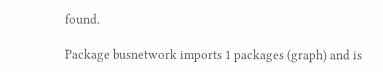found.

Package busnetwork imports 1 packages (graph) and is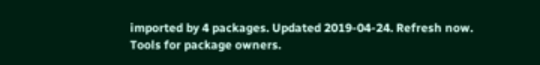imported by 4 packages. Updated 2019-04-24. Refresh now. Tools for package owners.